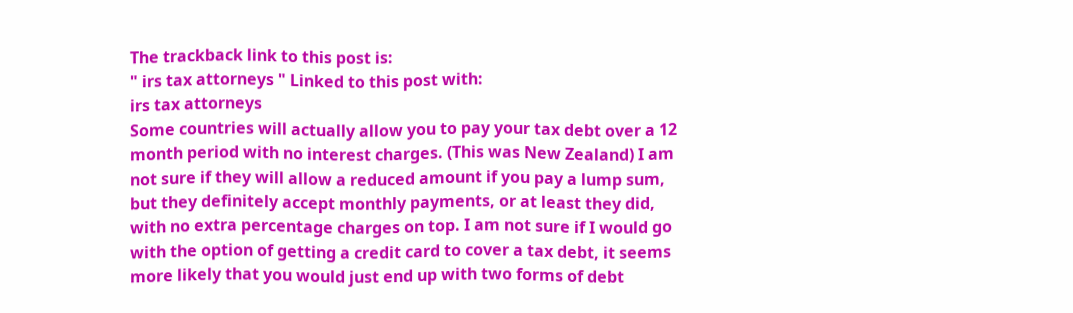The trackback link to this post is:
" irs tax attorneys " Linked to this post with:
irs tax attorneys
Some countries will actually allow you to pay your tax debt over a 12 month period with no interest charges. (This was New Zealand) I am not sure if they will allow a reduced amount if you pay a lump sum, but they definitely accept monthly payments, or at least they did, with no extra percentage charges on top. I am not sure if I would go with the option of getting a credit card to cover a tax debt, it seems more likely that you would just end up with two forms of debt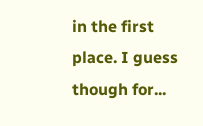in the first place. I guess though for...